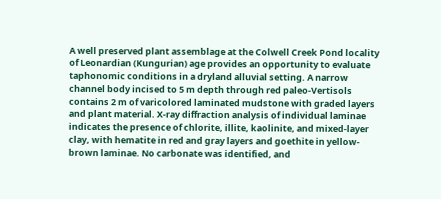A well preserved plant assemblage at the Colwell Creek Pond locality of Leonardian (Kungurian) age provides an opportunity to evaluate taphonomic conditions in a dryland alluvial setting. A narrow channel body incised to 5 m depth through red paleo-Vertisols contains 2 m of varicolored laminated mudstone with graded layers and plant material. X-ray diffraction analysis of individual laminae indicates the presence of chlorite, illite, kaolinite, and mixed-layer clay, with hematite in red and gray layers and goethite in yellow-brown laminae. No carbonate was identified, and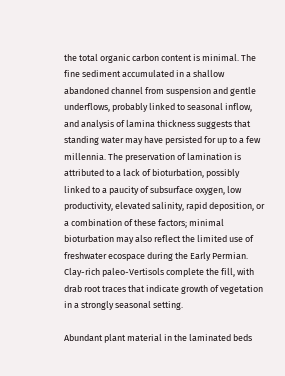the total organic carbon content is minimal. The fine sediment accumulated in a shallow abandoned channel from suspension and gentle underflows, probably linked to seasonal inflow, and analysis of lamina thickness suggests that standing water may have persisted for up to a few millennia. The preservation of lamination is attributed to a lack of bioturbation, possibly linked to a paucity of subsurface oxygen, low productivity, elevated salinity, rapid deposition, or a combination of these factors; minimal bioturbation may also reflect the limited use of freshwater ecospace during the Early Permian. Clay-rich paleo-Vertisols complete the fill, with drab root traces that indicate growth of vegetation in a strongly seasonal setting.

Abundant plant material in the laminated beds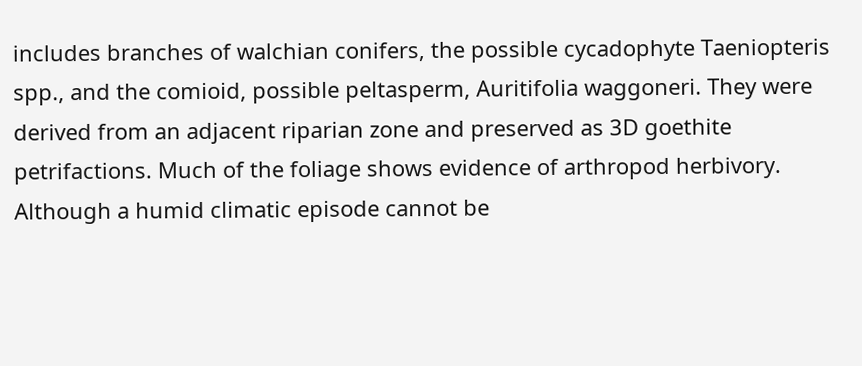includes branches of walchian conifers, the possible cycadophyte Taeniopteris spp., and the comioid, possible peltasperm, Auritifolia waggoneri. They were derived from an adjacent riparian zone and preserved as 3D goethite petrifactions. Much of the foliage shows evidence of arthropod herbivory. Although a humid climatic episode cannot be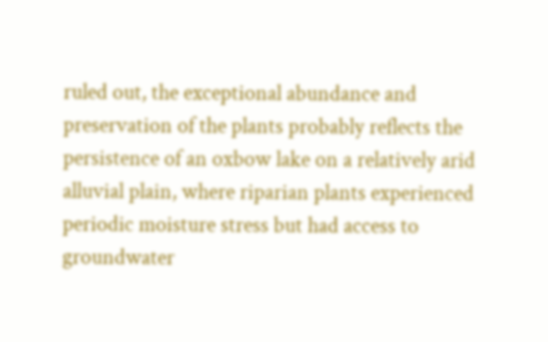ruled out, the exceptional abundance and preservation of the plants probably reflects the persistence of an oxbow lake on a relatively arid alluvial plain, where riparian plants experienced periodic moisture stress but had access to groundwater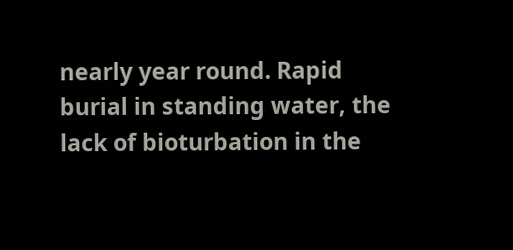nearly year round. Rapid burial in standing water, the lack of bioturbation in the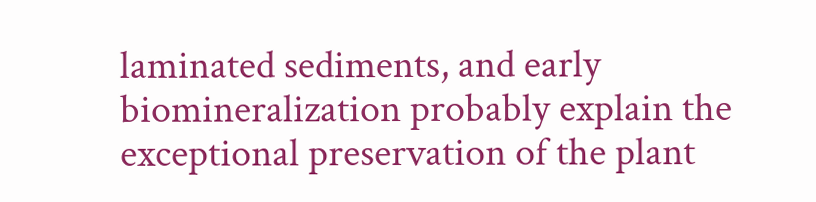laminated sediments, and early biomineralization probably explain the exceptional preservation of the plant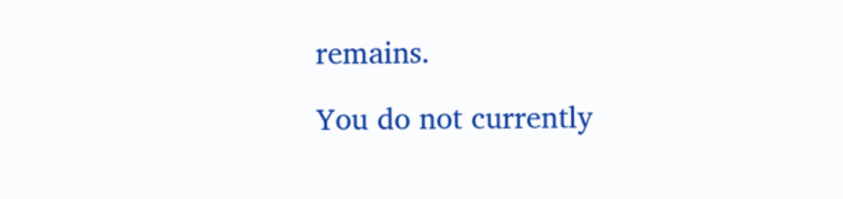remains.

You do not currently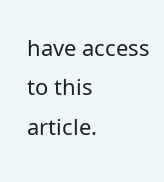have access to this article.